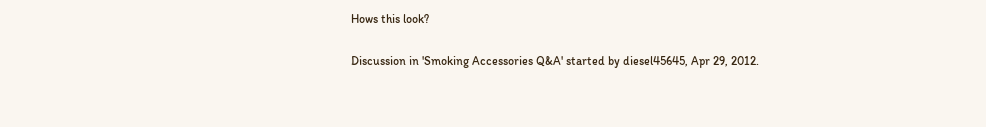Hows this look?

Discussion in 'Smoking Accessories Q&A' started by diesel45645, Apr 29, 2012.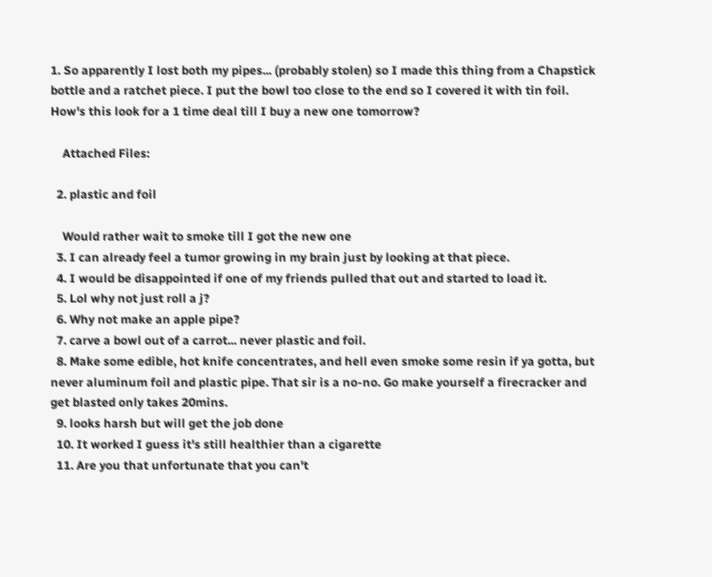1. So apparently I lost both my pipes... (probably stolen) so I made this thing from a Chapstick bottle and a ratchet piece. I put the bowl too close to the end so I covered it with tin foil. How's this look for a 1 time deal till I buy a new one tomorrow?

    Attached Files:

  2. plastic and foil

    Would rather wait to smoke till I got the new one
  3. I can already feel a tumor growing in my brain just by looking at that piece.
  4. I would be disappointed if one of my friends pulled that out and started to load it.
  5. Lol why not just roll a j?
  6. Why not make an apple pipe?
  7. carve a bowl out of a carrot... never plastic and foil.
  8. Make some edible, hot knife concentrates, and hell even smoke some resin if ya gotta, but never aluminum foil and plastic pipe. That sir is a no-no. Go make yourself a firecracker and get blasted only takes 20mins.
  9. looks harsh but will get the job done
  10. It worked I guess it's still healthier than a cigarette
  11. Are you that unfortunate that you can't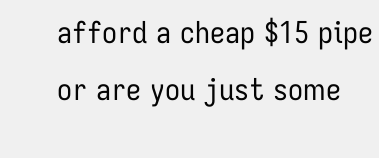afford a cheap $15 pipe or are you just some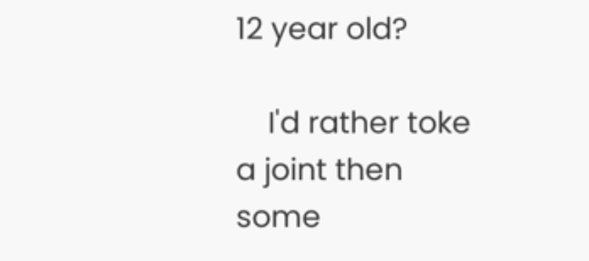12 year old?

    I'd rather toke a joint then some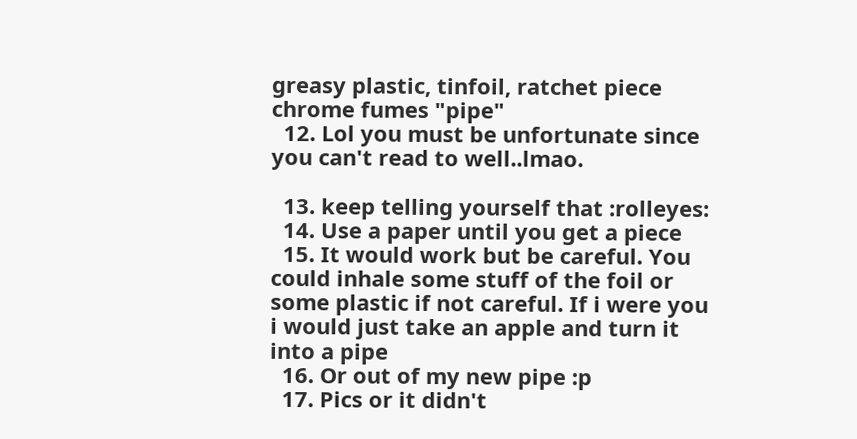greasy plastic, tinfoil, ratchet piece chrome fumes "pipe"
  12. Lol you must be unfortunate since you can't read to well..lmao.

  13. keep telling yourself that :rolleyes:
  14. Use a paper until you get a piece
  15. It would work but be careful. You could inhale some stuff of the foil or some plastic if not careful. If i were you i would just take an apple and turn it into a pipe
  16. Or out of my new pipe :p
  17. Pics or it didn't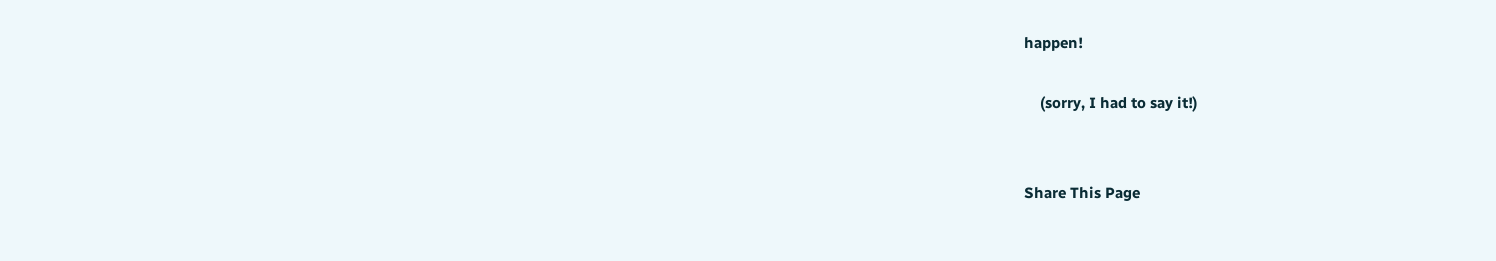happen!

    (sorry, I had to say it!)


Share This Page